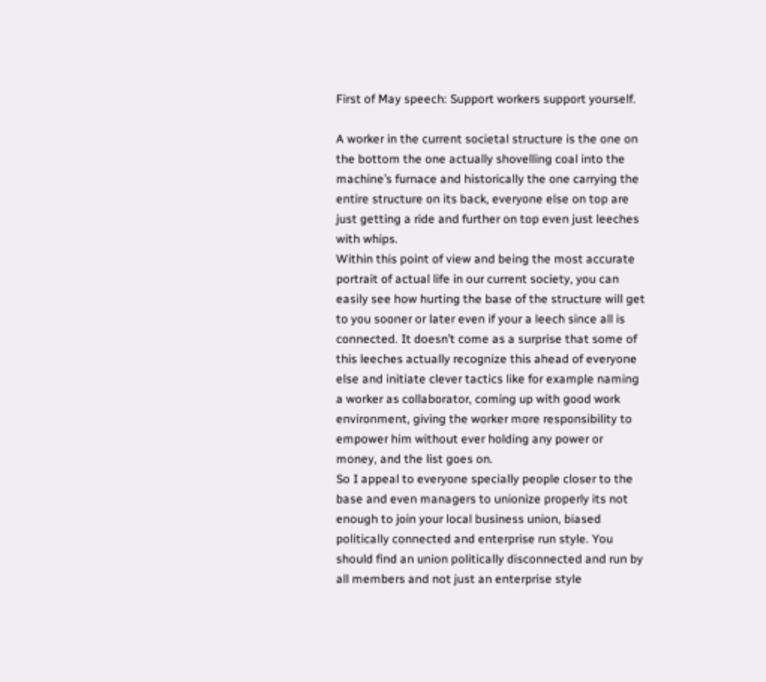First of May speech: Support workers support yourself.

A worker in the current societal structure is the one on the bottom the one actually shovelling coal into the machine’s furnace and historically the one carrying the entire structure on its back, everyone else on top are just getting a ride and further on top even just leeches with whips.
Within this point of view and being the most accurate portrait of actual life in our current society, you can easily see how hurting the base of the structure will get to you sooner or later even if your a leech since all is connected. It doesn’t come as a surprise that some of this leeches actually recognize this ahead of everyone else and initiate clever tactics like for example naming a worker as collaborator, coming up with good work environment, giving the worker more responsibility to empower him without ever holding any power or money, and the list goes on.
So I appeal to everyone specially people closer to the base and even managers to unionize properly its not enough to join your local business union, biased politically connected and enterprise run style. You should find an union politically disconnected and run by all members and not just an enterprise style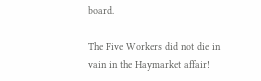board.

The Five Workers did not die in vain in the Haymarket affair!